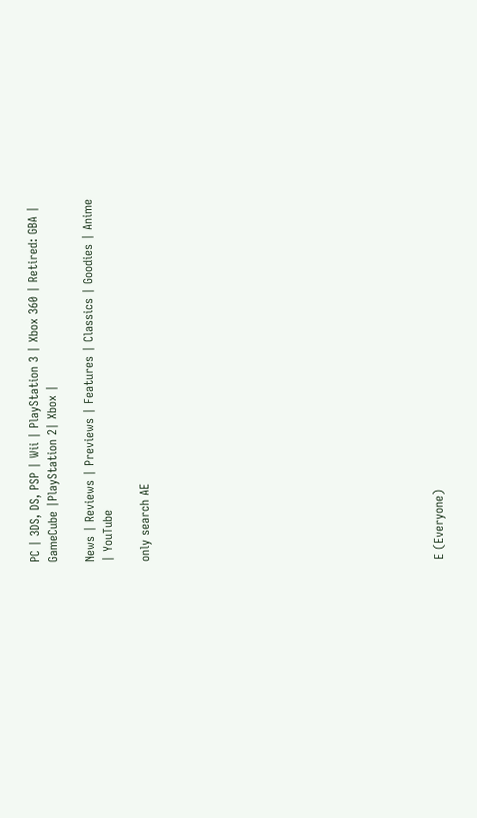PC | 3DS, DS, PSP | Wii | PlayStation 3 | Xbox 360 | Retired: GBA | GameCube |PlayStation 2| Xbox |

News | Reviews | Previews | Features | Classics | Goodies | Anime | YouTube

only search AE















E (Everyone)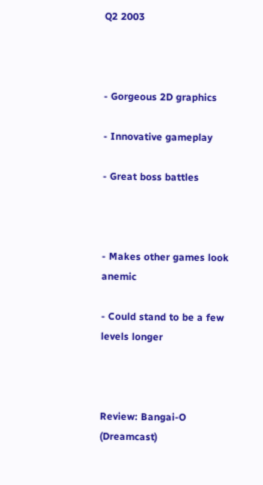Q2 2003



- Gorgeous 2D graphics

- Innovative gameplay

- Great boss battles



- Makes other games look anemic

- Could stand to be a few levels longer



Review: Bangai-O (Dreamcast)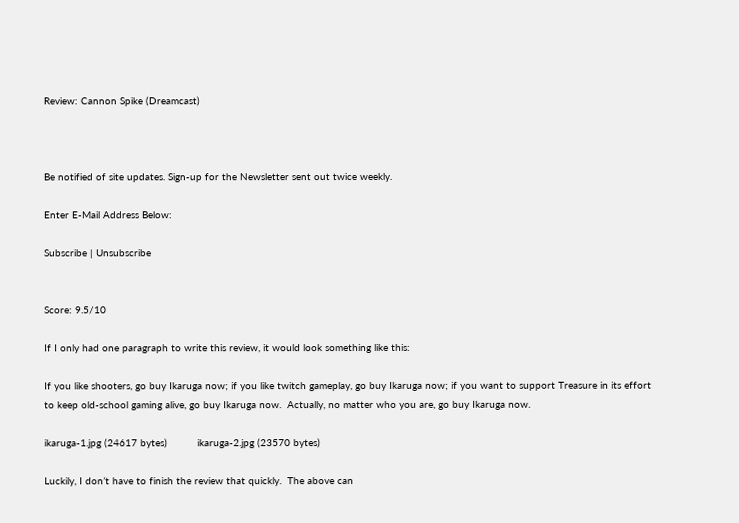Review: Cannon Spike (Dreamcast)



Be notified of site updates. Sign-up for the Newsletter sent out twice weekly.

Enter E-Mail Address Below:

Subscribe | Unsubscribe


Score: 9.5/10

If I only had one paragraph to write this review, it would look something like this:

If you like shooters, go buy Ikaruga now; if you like twitch gameplay, go buy Ikaruga now; if you want to support Treasure in its effort to keep old-school gaming alive, go buy Ikaruga now.  Actually, no matter who you are, go buy Ikaruga now.

ikaruga-1.jpg (24617 bytes)          ikaruga-2.jpg (23570 bytes)

Luckily, I don’t have to finish the review that quickly.  The above can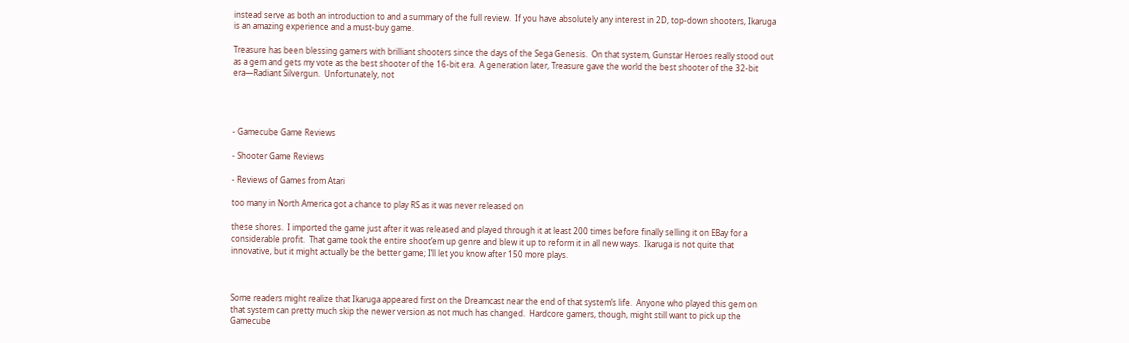instead serve as both an introduction to and a summary of the full review.  If you have absolutely any interest in 2D, top-down shooters, Ikaruga is an amazing experience and a must-buy game.

Treasure has been blessing gamers with brilliant shooters since the days of the Sega Genesis.  On that system, Gunstar Heroes really stood out as a gem and gets my vote as the best shooter of the 16-bit era.  A generation later, Treasure gave the world the best shooter of the 32-bit era—Radiant Silvergun.  Unfortunately, not




- Gamecube Game Reviews

- Shooter Game Reviews

- Reviews of Games from Atari

too many in North America got a chance to play RS as it was never released on

these shores.  I imported the game just after it was released and played through it at least 200 times before finally selling it on EBay for a considerable profit.  That game took the entire shoot’em up genre and blew it up to reform it in all new ways.  Ikaruga is not quite that innovative, but it might actually be the better game; I’ll let you know after 150 more plays.



Some readers might realize that Ikaruga appeared first on the Dreamcast near the end of that system’s life.  Anyone who played this gem on that system can pretty much skip the newer version as not much has changed.  Hardcore gamers, though, might still want to pick up the Gamecube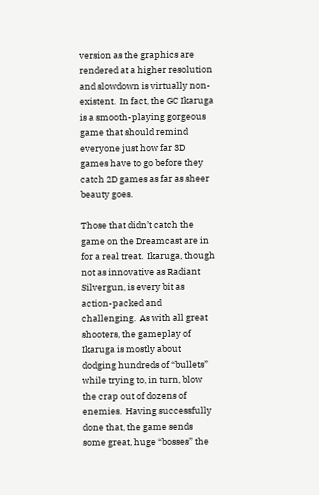version as the graphics are rendered at a higher resolution and slowdown is virtually non-existent.  In fact, the GC Ikaruga is a smooth-playing gorgeous game that should remind everyone just how far 3D games have to go before they catch 2D games as far as sheer beauty goes.

Those that didn’t catch the game on the Dreamcast are in for a real treat.  Ikaruga, though not as innovative as Radiant Silvergun, is every bit as action-packed and challenging.  As with all great shooters, the gameplay of Ikaruga is mostly about dodging hundreds of “bullets” while trying to, in turn, blow the crap out of dozens of enemies.  Having successfully done that, the game sends some great, huge “bosses” the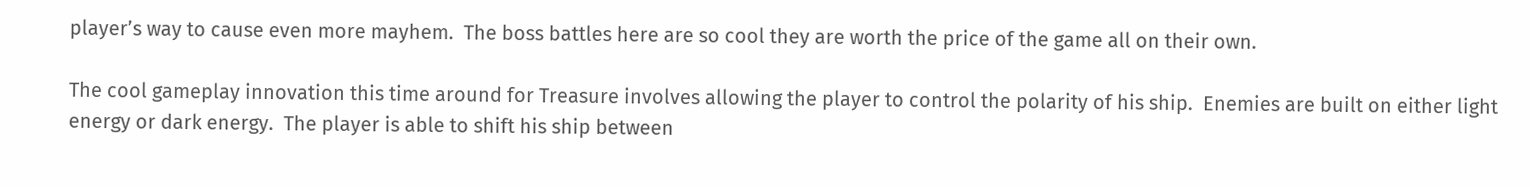player’s way to cause even more mayhem.  The boss battles here are so cool they are worth the price of the game all on their own.

The cool gameplay innovation this time around for Treasure involves allowing the player to control the polarity of his ship.  Enemies are built on either light energy or dark energy.  The player is able to shift his ship between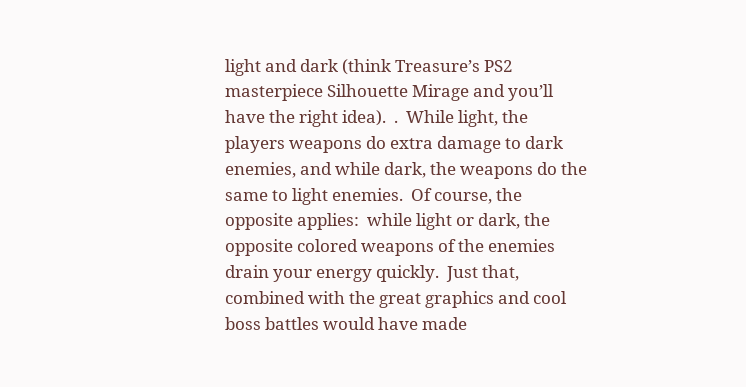light and dark (think Treasure’s PS2 masterpiece Silhouette Mirage and you’ll have the right idea).  .  While light, the players weapons do extra damage to dark enemies, and while dark, the weapons do the same to light enemies.  Of course, the opposite applies:  while light or dark, the opposite colored weapons of the enemies drain your energy quickly.  Just that, combined with the great graphics and cool boss battles would have made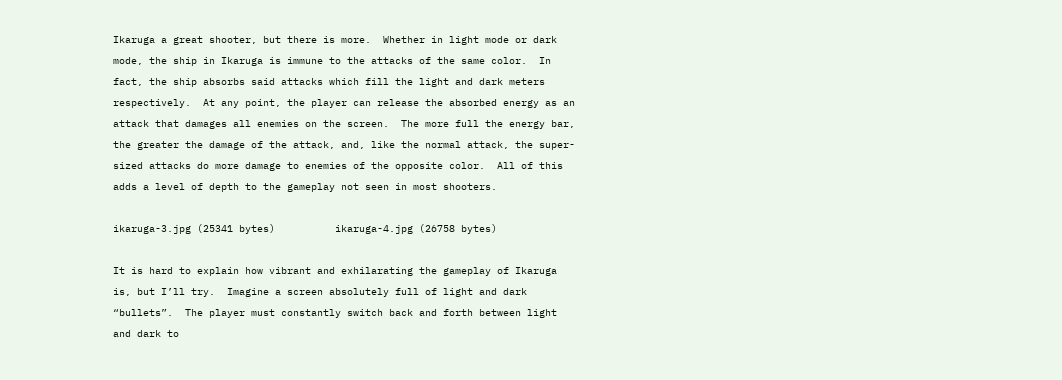Ikaruga a great shooter, but there is more.  Whether in light mode or dark mode, the ship in Ikaruga is immune to the attacks of the same color.  In fact, the ship absorbs said attacks which fill the light and dark meters respectively.  At any point, the player can release the absorbed energy as an attack that damages all enemies on the screen.  The more full the energy bar, the greater the damage of the attack, and, like the normal attack, the super-sized attacks do more damage to enemies of the opposite color.  All of this adds a level of depth to the gameplay not seen in most shooters.

ikaruga-3.jpg (25341 bytes)          ikaruga-4.jpg (26758 bytes)

It is hard to explain how vibrant and exhilarating the gameplay of Ikaruga is, but I’ll try.  Imagine a screen absolutely full of light and dark “bullets”.  The player must constantly switch back and forth between light and dark to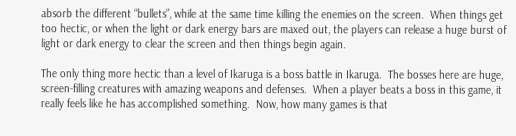absorb the different “bullets”, while at the same time killing the enemies on the screen.  When things get too hectic, or when the light or dark energy bars are maxed out, the players can release a huge burst of light or dark energy to clear the screen and then things begin again.

The only thing more hectic than a level of Ikaruga is a boss battle in Ikaruga.  The bosses here are huge, screen-filling creatures with amazing weapons and defenses.  When a player beats a boss in this game, it really feels like he has accomplished something.  Now, how many games is that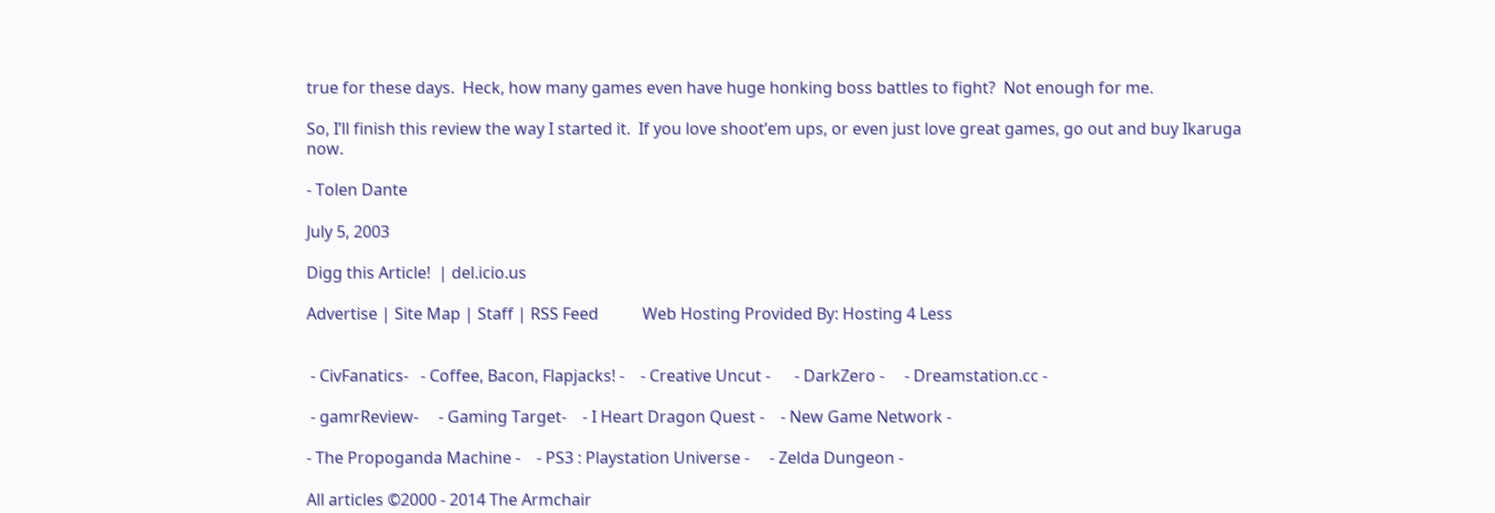true for these days.  Heck, how many games even have huge honking boss battles to fight?  Not enough for me.

So, I’ll finish this review the way I started it.  If you love shoot’em ups, or even just love great games, go out and buy Ikaruga now.

- Tolen Dante

July 5, 2003

Digg this Article!  | del.icio.us

Advertise | Site Map | Staff | RSS Feed           Web Hosting Provided By: Hosting 4 Less


 - CivFanatics-   - Coffee, Bacon, Flapjacks! -    - Creative Uncut -      - DarkZero -     - Dreamstation.cc -

 - gamrReview-     - Gaming Target-    - I Heart Dragon Quest -    - New Game Network -

- The Propoganda Machine -    - PS3 : Playstation Universe -     - Zelda Dungeon -

All articles ©2000 - 2014 The Armchair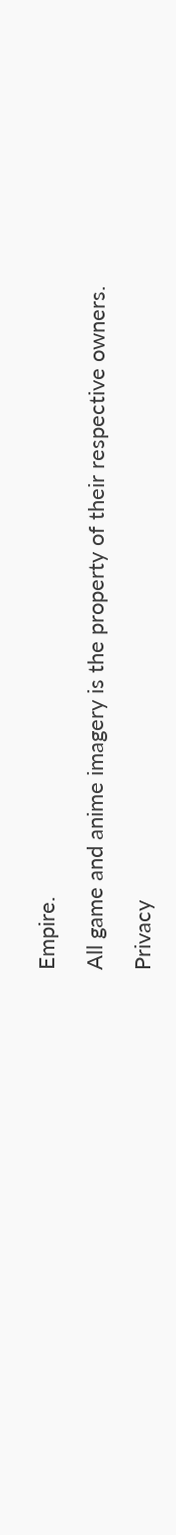Empire.

All game and anime imagery is the property of their respective owners.

Privacy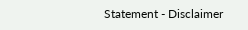Statement - Disclaimer